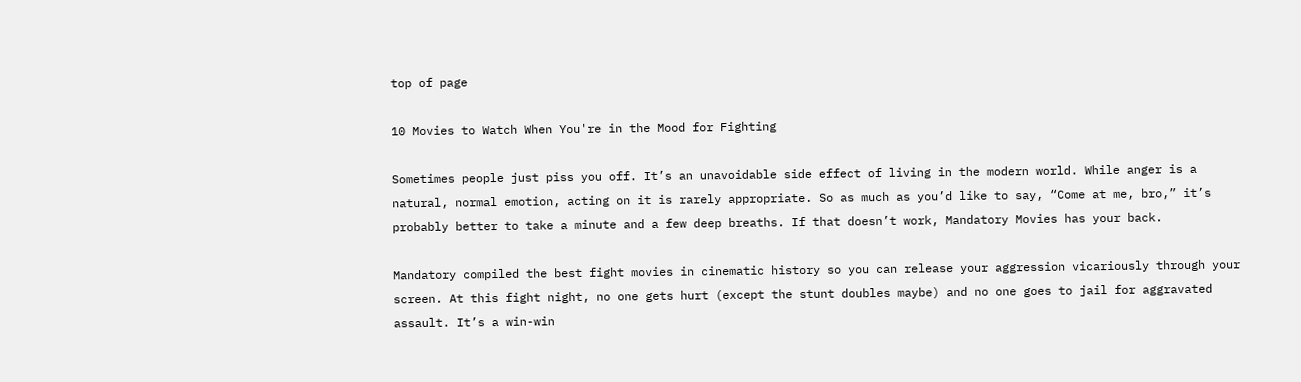top of page

10 Movies to Watch When You're in the Mood for Fighting

Sometimes people just piss you off. It’s an unavoidable side effect of living in the modern world. While anger is a natural, normal emotion, acting on it is rarely appropriate. So as much as you’d like to say, “Come at me, bro,” it’s probably better to take a minute and a few deep breaths. If that doesn’t work, Mandatory Movies has your back.

Mandatory compiled the best fight movies in cinematic history so you can release your aggression vicariously through your screen. At this fight night, no one gets hurt (except the stunt doubles maybe) and no one goes to jail for aggravated assault. It’s a win-win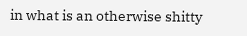in what is an otherwise shitty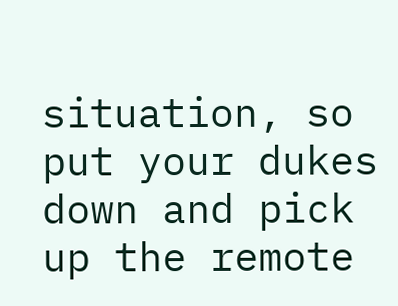situation, so put your dukes down and pick up the remote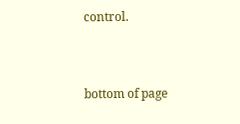control.


bottom of page